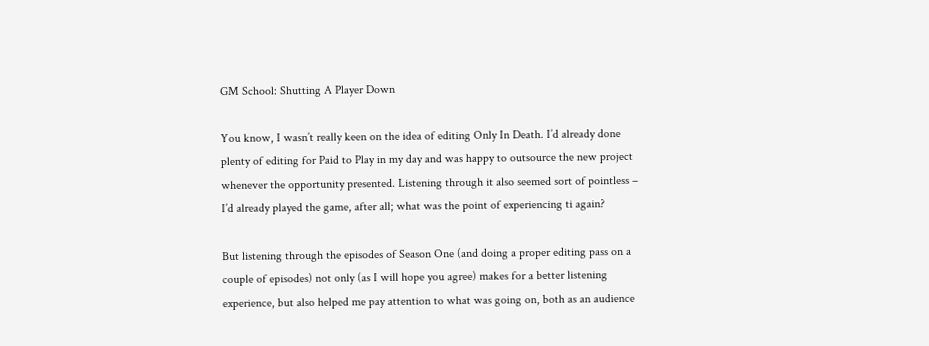GM School: Shutting A Player Down

You know, I wasn’t really keen on the idea of editing Only In Death. I’d already done plenty of editing for Paid to Play in my day and was happy to outsource the new project whenever the opportunity presented. Listening through it also seemed sort of pointless – I’d already played the game, after all; what was the point of experiencing ti again?

But listening through the episodes of Season One (and doing a proper editing pass on a couple of episodes) not only (as I will hope you agree) makes for a better listening experience, but also helped me pay attention to what was going on, both as an audience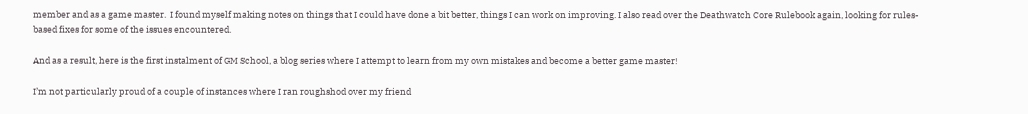member and as a game master.  I found myself making notes on things that I could have done a bit better, things I can work on improving. I also read over the Deathwatch Core Rulebook again, looking for rules-based fixes for some of the issues encountered.

And as a result, here is the first instalment of GM School, a blog series where I attempt to learn from my own mistakes and become a better game master!

I’m not particularly proud of a couple of instances where I ran roughshod over my friend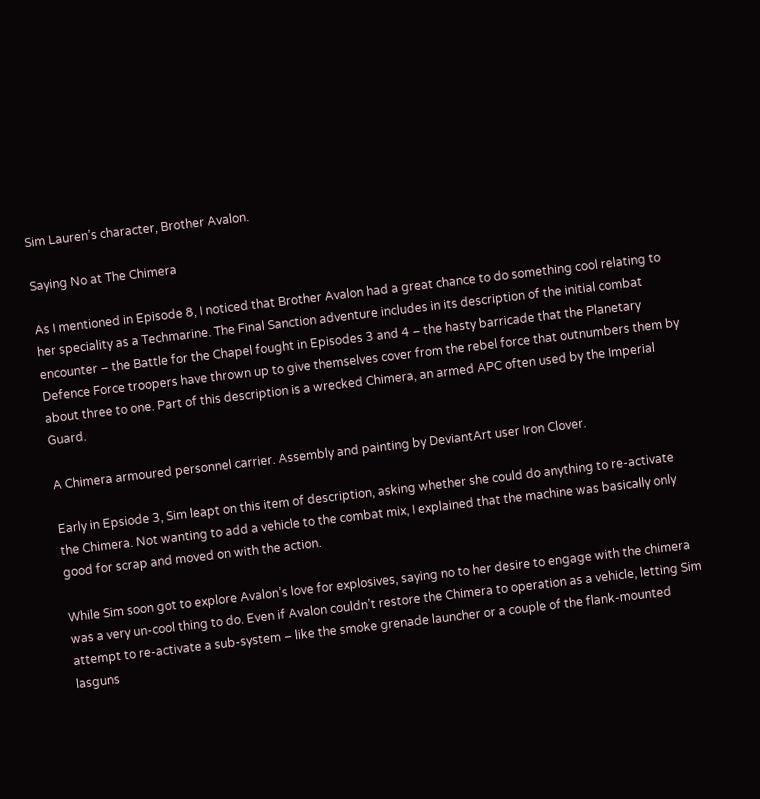Sim Lauren’s character, Brother Avalon.

Saying No at The Chimera

As I mentioned in Episode 8, I noticed that Brother Avalon had a great chance to do something cool relating to her speciality as a Techmarine. The Final Sanction adventure includes in its description of the initial combat encounter – the Battle for the Chapel fought in Episodes 3 and 4 – the hasty barricade that the Planetary Defence Force troopers have thrown up to give themselves cover from the rebel force that outnumbers them by about three to one. Part of this description is a wrecked Chimera, an armed APC often used by the Imperial Guard.

A Chimera armoured personnel carrier. Assembly and painting by DeviantArt user Iron Clover.

Early in Epsiode 3, Sim leapt on this item of description, asking whether she could do anything to re-activate the Chimera. Not wanting to add a vehicle to the combat mix, I explained that the machine was basically only good for scrap and moved on with the action.

While Sim soon got to explore Avalon’s love for explosives, saying no to her desire to engage with the chimera was a very un-cool thing to do. Even if Avalon couldn’t restore the Chimera to operation as a vehicle, letting Sim attempt to re-activate a sub-system – like the smoke grenade launcher or a couple of the flank-mounted lasguns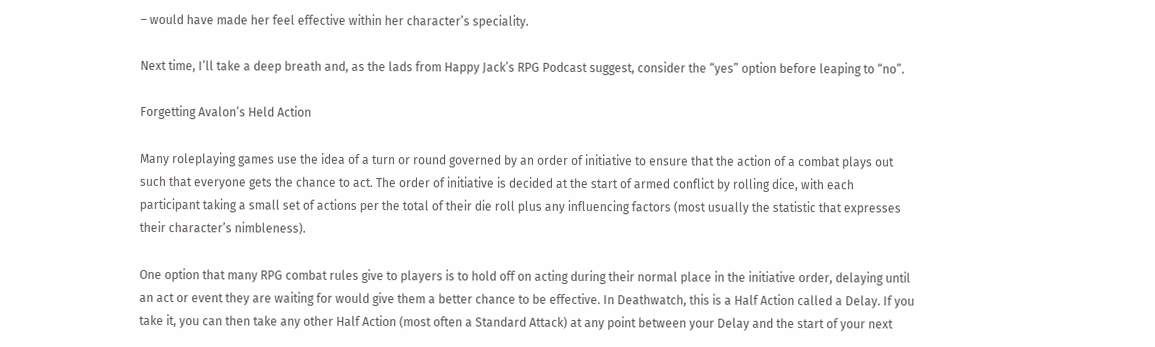– would have made her feel effective within her character’s speciality.

Next time, I’ll take a deep breath and, as the lads from Happy Jack’s RPG Podcast suggest, consider the “yes” option before leaping to “no”.

Forgetting Avalon’s Held Action

Many roleplaying games use the idea of a turn or round governed by an order of initiative to ensure that the action of a combat plays out such that everyone gets the chance to act. The order of initiative is decided at the start of armed conflict by rolling dice, with each participant taking a small set of actions per the total of their die roll plus any influencing factors (most usually the statistic that expresses their character’s nimbleness).

One option that many RPG combat rules give to players is to hold off on acting during their normal place in the initiative order, delaying until an act or event they are waiting for would give them a better chance to be effective. In Deathwatch, this is a Half Action called a Delay. If you take it, you can then take any other Half Action (most often a Standard Attack) at any point between your Delay and the start of your next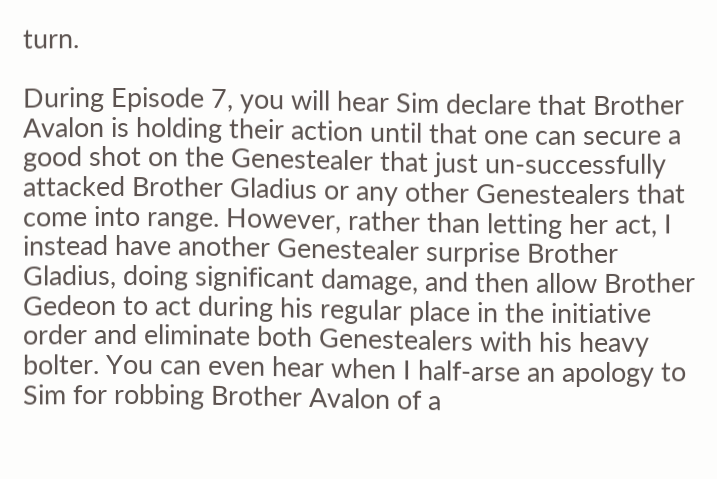turn.

During Episode 7, you will hear Sim declare that Brother Avalon is holding their action until that one can secure a good shot on the Genestealer that just un-successfully attacked Brother Gladius or any other Genestealers that come into range. However, rather than letting her act, I instead have another Genestealer surprise Brother Gladius, doing significant damage, and then allow Brother Gedeon to act during his regular place in the initiative order and eliminate both Genestealers with his heavy bolter. You can even hear when I half-arse an apology to Sim for robbing Brother Avalon of a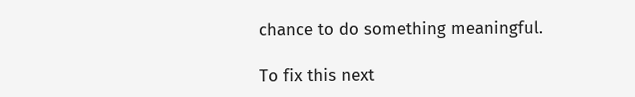chance to do something meaningful.

To fix this next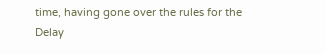time, having gone over the rules for the Delay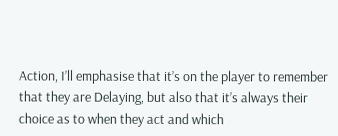Action, I’ll emphasise that it’s on the player to remember that they are Delaying, but also that it’s always their choice as to when they act and which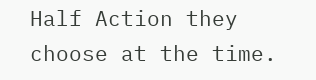Half Action they choose at the time.